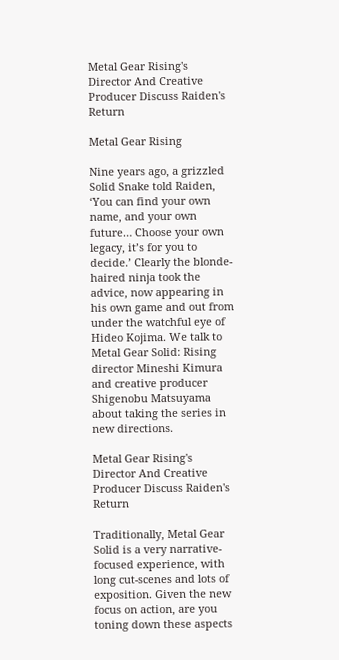Metal Gear Rising's Director And Creative Producer Discuss Raiden's Return

Metal Gear Rising

Nine years ago, a grizzled Solid Snake told Raiden, ‘You can find your own name, and your own future… Choose your own legacy, it’s for you to decide.’ Clearly the blonde-haired ninja took the advice, now appearing in his own game and out from under the watchful eye of Hideo Kojima. We talk to Metal Gear Solid: Rising director Mineshi Kimura and creative producer Shigenobu Matsuyama about taking the series in new directions.

Metal Gear Rising's Director And Creative Producer Discuss Raiden's Return

Traditionally, Metal Gear Solid is a very narrative-focused experience, with long cut-scenes and lots of exposition. Given the new focus on action, are you toning down these aspects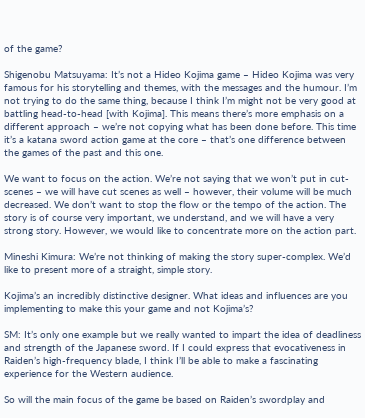of the game?

Shigenobu Matsuyama: It’s not a Hideo Kojima game – Hideo Kojima was very famous for his storytelling and themes, with the messages and the humour. I’m not trying to do the same thing, because I think I’m might not be very good at battling head-to-head [with Kojima]. This means there’s more emphasis on a different approach – we’re not copying what has been done before. This time it’s a katana sword action game at the core – that’s one difference between the games of the past and this one.

We want to focus on the action. We’re not saying that we won’t put in cut-scenes – we will have cut scenes as well – however, their volume will be much decreased. We don’t want to stop the flow or the tempo of the action. The story is of course very important, we understand, and we will have a very strong story. However, we would like to concentrate more on the action part.

Mineshi Kimura: We’re not thinking of making the story super-complex. We’d like to present more of a straight, simple story.

Kojima’s an incredibly distinctive designer. What ideas and influences are you implementing to make this your game and not Kojima’s?

SM: It’s only one example but we really wanted to impart the idea of deadliness and strength of the Japanese sword. If I could express that evocativeness in Raiden’s high-frequency blade, I think I’ll be able to make a fascinating experience for the Western audience.

So will the main focus of the game be based on Raiden’s swordplay and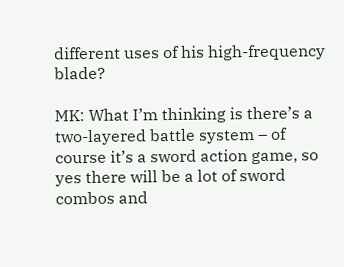different uses of his high-frequency blade?

MK: What I’m thinking is there’s a two-layered battle system – of course it’s a sword action game, so yes there will be a lot of sword combos and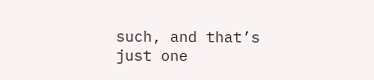such, and that’s just one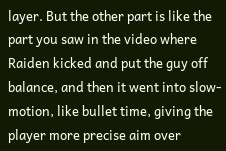layer. But the other part is like the part you saw in the video where Raiden kicked and put the guy off balance, and then it went into slow-motion, like bullet time, giving the player more precise aim over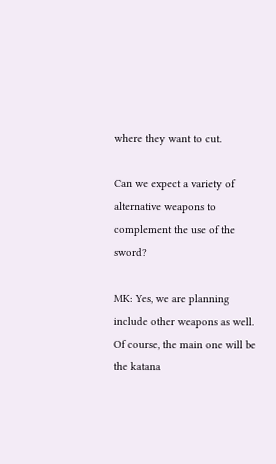where they want to cut.

Can we expect a variety of alternative weapons to complement the use of the sword?

MK: Yes, we are planning include other weapons as well. Of course, the main one will be the katana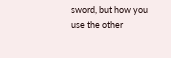sword, but how you use the other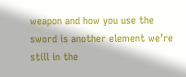weapon and how you use the sword is another element we’re still in the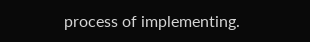process of implementing.